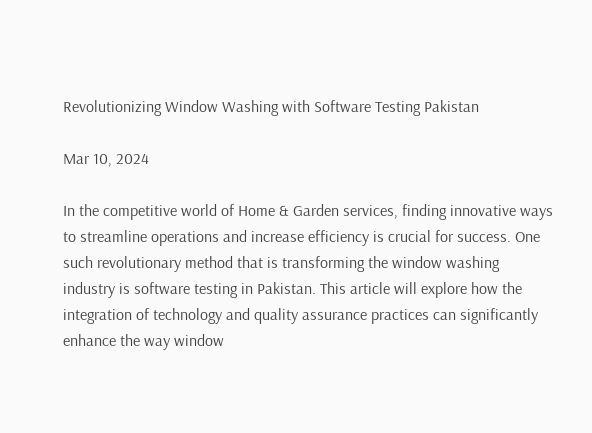Revolutionizing Window Washing with Software Testing Pakistan

Mar 10, 2024

In the competitive world of Home & Garden services, finding innovative ways to streamline operations and increase efficiency is crucial for success. One such revolutionary method that is transforming the window washing industry is software testing in Pakistan. This article will explore how the integration of technology and quality assurance practices can significantly enhance the way window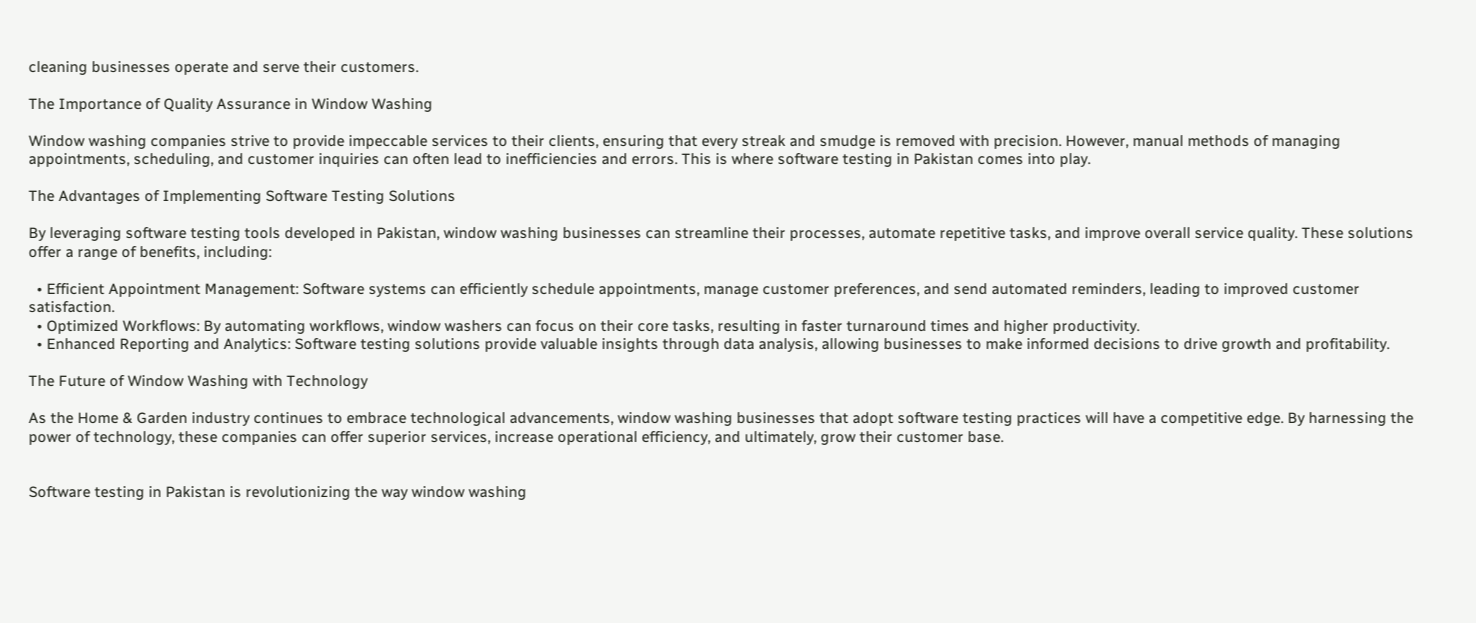cleaning businesses operate and serve their customers.

The Importance of Quality Assurance in Window Washing

Window washing companies strive to provide impeccable services to their clients, ensuring that every streak and smudge is removed with precision. However, manual methods of managing appointments, scheduling, and customer inquiries can often lead to inefficiencies and errors. This is where software testing in Pakistan comes into play.

The Advantages of Implementing Software Testing Solutions

By leveraging software testing tools developed in Pakistan, window washing businesses can streamline their processes, automate repetitive tasks, and improve overall service quality. These solutions offer a range of benefits, including:

  • Efficient Appointment Management: Software systems can efficiently schedule appointments, manage customer preferences, and send automated reminders, leading to improved customer satisfaction.
  • Optimized Workflows: By automating workflows, window washers can focus on their core tasks, resulting in faster turnaround times and higher productivity.
  • Enhanced Reporting and Analytics: Software testing solutions provide valuable insights through data analysis, allowing businesses to make informed decisions to drive growth and profitability.

The Future of Window Washing with Technology

As the Home & Garden industry continues to embrace technological advancements, window washing businesses that adopt software testing practices will have a competitive edge. By harnessing the power of technology, these companies can offer superior services, increase operational efficiency, and ultimately, grow their customer base.


Software testing in Pakistan is revolutionizing the way window washing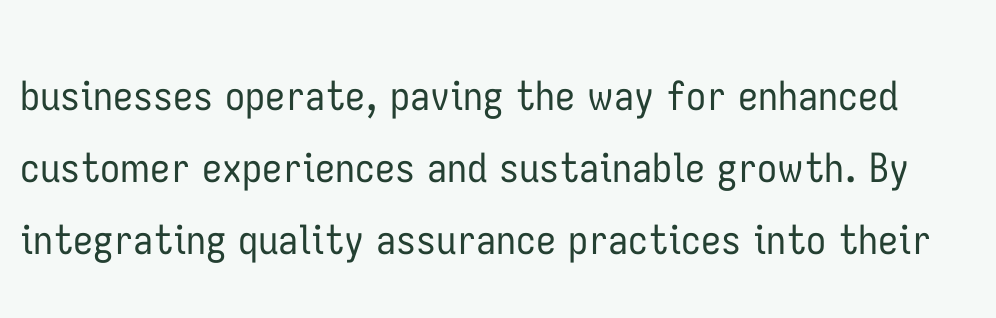businesses operate, paving the way for enhanced customer experiences and sustainable growth. By integrating quality assurance practices into their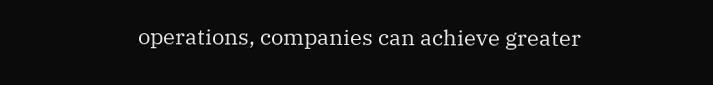operations, companies can achieve greater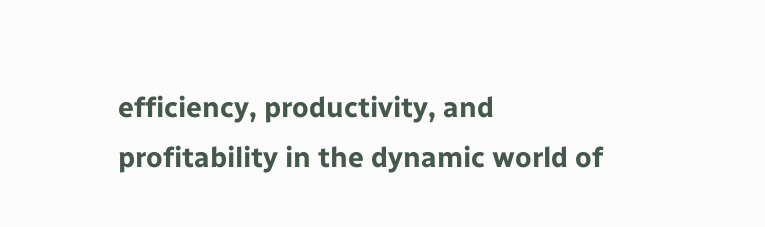efficiency, productivity, and profitability in the dynamic world of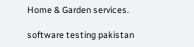Home & Garden services.

software testing pakistan